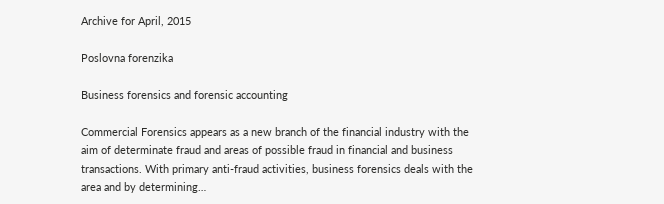Archive for April, 2015

Poslovna forenzika

Business forensics and forensic accounting

Commercial Forensics appears as a new branch of the financial industry with the aim of determinate fraud and areas of possible fraud in financial and business transactions. With primary anti-fraud activities, business forensics deals with the area and by determining…